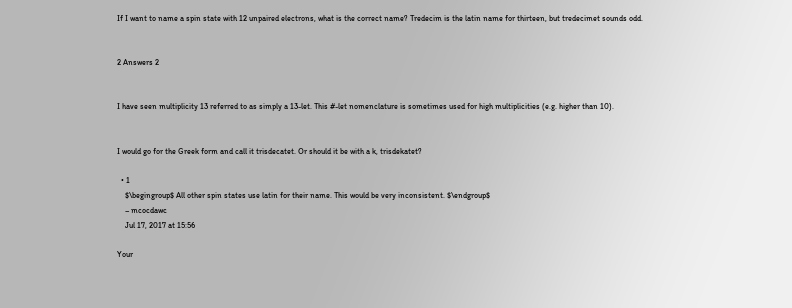If I want to name a spin state with 12 unpaired electrons, what is the correct name? Tredecim is the latin name for thirteen, but tredecimet sounds odd.


2 Answers 2


I have seen multiplicity 13 referred to as simply a 13-let. This #-let nomenclature is sometimes used for high multiplicities (e.g. higher than 10).


I would go for the Greek form and call it trisdecatet. Or should it be with a k, trisdekatet?

  • 1
    $\begingroup$ All other spin states use latin for their name. This would be very inconsistent. $\endgroup$
    – mcocdawc
    Jul 17, 2017 at 15:56

Your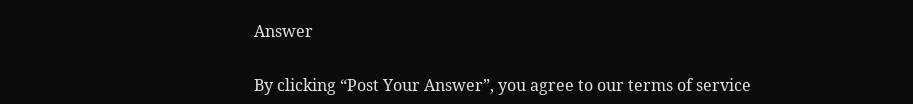Answer

By clicking “Post Your Answer”, you agree to our terms of service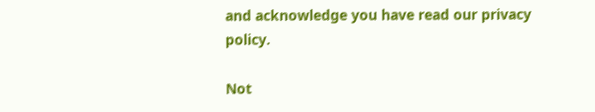and acknowledge you have read our privacy policy.

Not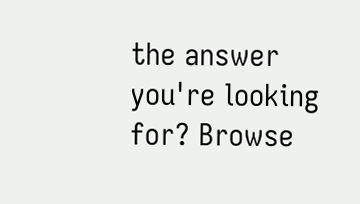the answer you're looking for? Browse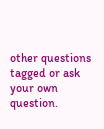other questions tagged or ask your own question.